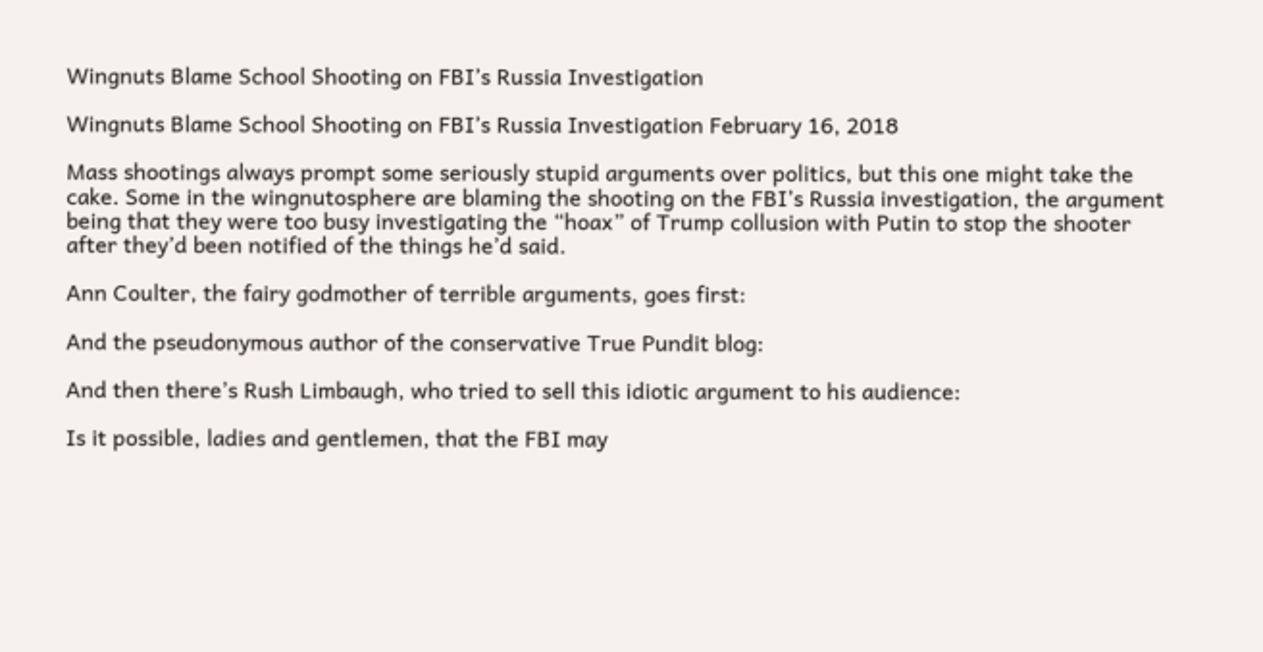Wingnuts Blame School Shooting on FBI’s Russia Investigation

Wingnuts Blame School Shooting on FBI’s Russia Investigation February 16, 2018

Mass shootings always prompt some seriously stupid arguments over politics, but this one might take the cake. Some in the wingnutosphere are blaming the shooting on the FBI’s Russia investigation, the argument being that they were too busy investigating the “hoax” of Trump collusion with Putin to stop the shooter after they’d been notified of the things he’d said.

Ann Coulter, the fairy godmother of terrible arguments, goes first:

And the pseudonymous author of the conservative True Pundit blog:

And then there’s Rush Limbaugh, who tried to sell this idiotic argument to his audience:

Is it possible, ladies and gentlemen, that the FBI may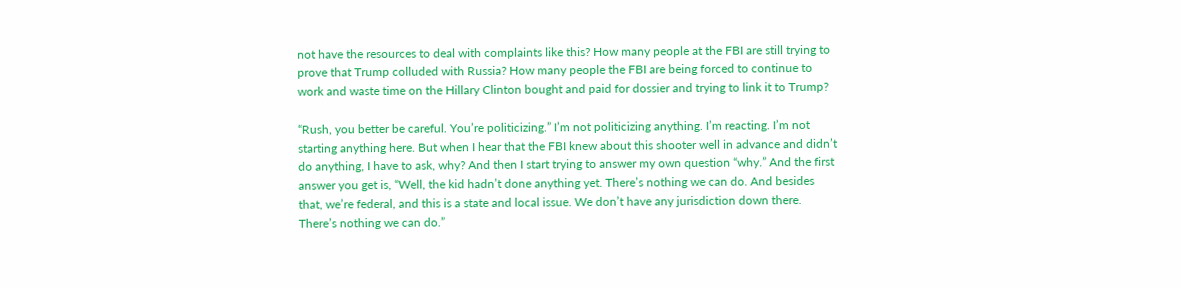not have the resources to deal with complaints like this? How many people at the FBI are still trying to prove that Trump colluded with Russia? How many people the FBI are being forced to continue to work and waste time on the Hillary Clinton bought and paid for dossier and trying to link it to Trump?

“Rush, you better be careful. You’re politicizing.” I’m not politicizing anything. I’m reacting. I’m not starting anything here. But when I hear that the FBI knew about this shooter well in advance and didn’t do anything, I have to ask, why? And then I start trying to answer my own question “why.” And the first answer you get is, “Well, the kid hadn’t done anything yet. There’s nothing we can do. And besides that, we’re federal, and this is a state and local issue. We don’t have any jurisdiction down there. There’s nothing we can do.”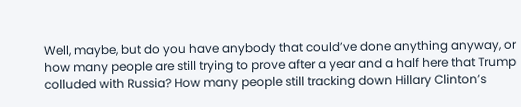Well, maybe, but do you have anybody that could’ve done anything anyway, or how many people are still trying to prove after a year and a half here that Trump colluded with Russia? How many people still tracking down Hillary Clinton’s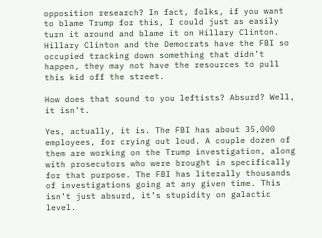opposition research? In fact, folks, if you want to blame Trump for this, I could just as easily turn it around and blame it on Hillary Clinton. Hillary Clinton and the Democrats have the FBI so occupied tracking down something that didn’t happen, they may not have the resources to pull this kid off the street.

How does that sound to you leftists? Absurd? Well, it isn’t.

Yes, actually, it is. The FBI has about 35,000 employees, for crying out loud. A couple dozen of them are working on the Trump investigation, along with prosecutors who were brought in specifically for that purpose. The FBI has literally thousands of investigations going at any given time. This isn’t just absurd, it’s stupidity on galactic level.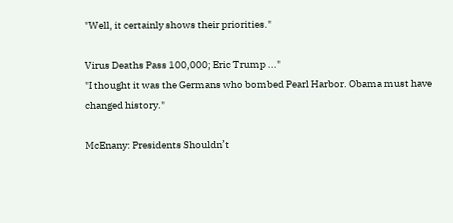"Well, it certainly shows their priorities."

Virus Deaths Pass 100,000; Eric Trump ..."
"I thought it was the Germans who bombed Pearl Harbor. Obama must have changed history."

McEnany: Presidents Shouldn’t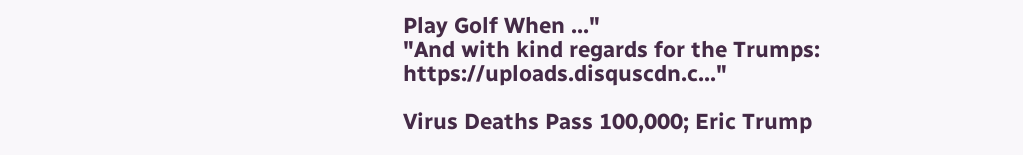Play Golf When ..."
"And with kind regards for the Trumps: https://uploads.disquscdn.c..."

Virus Deaths Pass 100,000; Eric Trump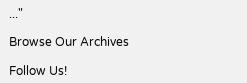..."

Browse Our Archives

Follow Us!